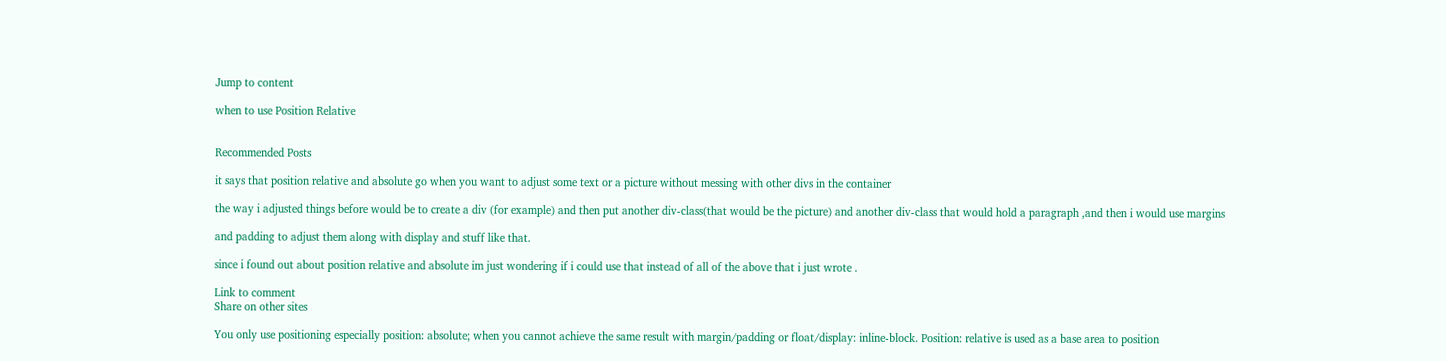Jump to content

when to use Position Relative


Recommended Posts

it says that position relative and absolute go when you want to adjust some text or a picture without messing with other divs in the container

the way i adjusted things before would be to create a div (for example) and then put another div-class(that would be the picture) and another div-class that would hold a paragraph ,and then i would use margins

and padding to adjust them along with display and stuff like that.

since i found out about position relative and absolute im just wondering if i could use that instead of all of the above that i just wrote .

Link to comment
Share on other sites

You only use positioning especially position: absolute; when you cannot achieve the same result with margin/padding or float/display: inline-block. Position: relative is used as a base area to position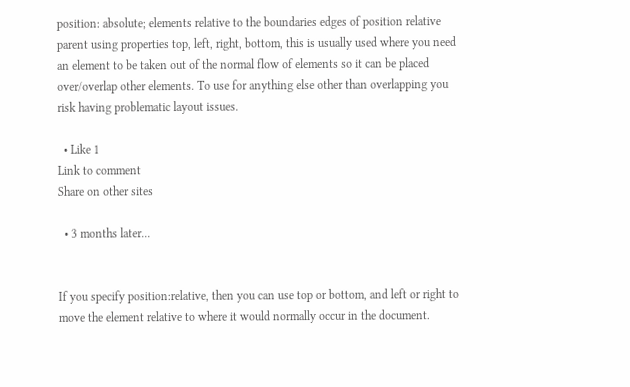position: absolute; elements relative to the boundaries edges of position relative parent using properties top, left, right, bottom, this is usually used where you need an element to be taken out of the normal flow of elements so it can be placed over/overlap other elements. To use for anything else other than overlapping you risk having problematic layout issues.

  • Like 1
Link to comment
Share on other sites

  • 3 months later...


If you specify position:relative, then you can use top or bottom, and left or right to move the element relative to where it would normally occur in the document.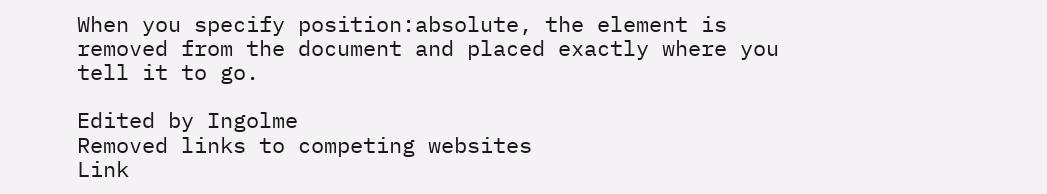When you specify position:absolute, the element is removed from the document and placed exactly where you tell it to go.

Edited by Ingolme
Removed links to competing websites
Link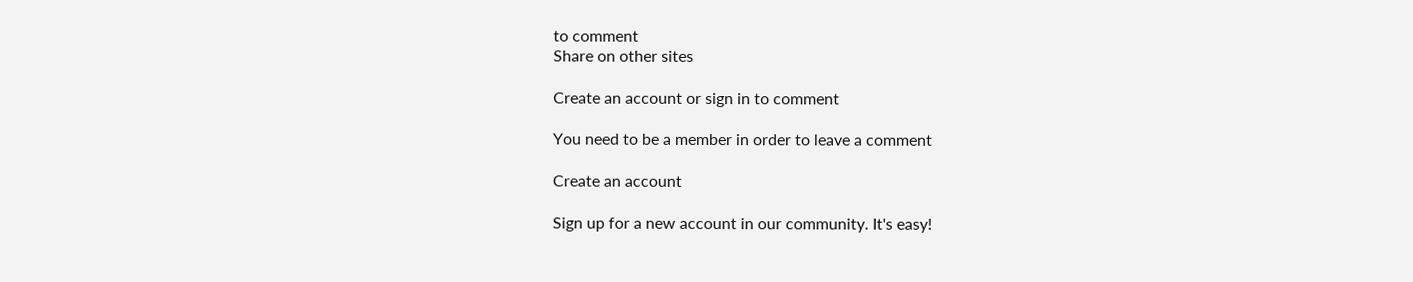to comment
Share on other sites

Create an account or sign in to comment

You need to be a member in order to leave a comment

Create an account

Sign up for a new account in our community. It's easy!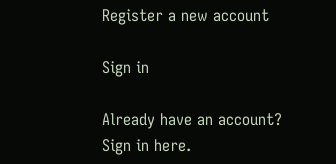Register a new account

Sign in

Already have an account? Sign in here.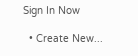Sign In Now

  • Create New...